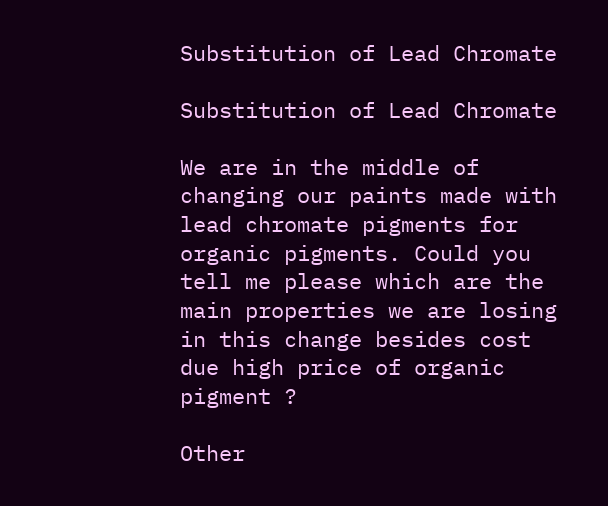Substitution of Lead Chromate

Substitution of Lead Chromate

We are in the middle of changing our paints made with lead chromate pigments for organic pigments. Could you tell me please which are the main properties we are losing in this change besides cost due high price of organic pigment ?

Other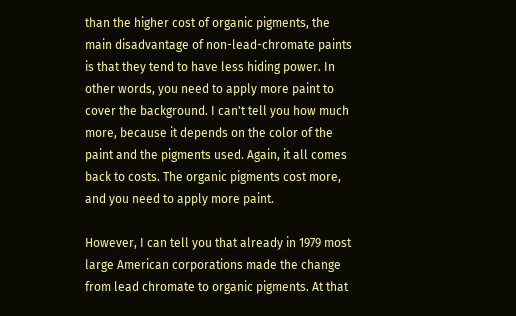than the higher cost of organic pigments, the main disadvantage of non-lead-chromate paints is that they tend to have less hiding power. In other words, you need to apply more paint to cover the background. I can't tell you how much more, because it depends on the color of the paint and the pigments used. Again, it all comes back to costs. The organic pigments cost more, and you need to apply more paint.

However, I can tell you that already in 1979 most large American corporations made the change from lead chromate to organic pigments. At that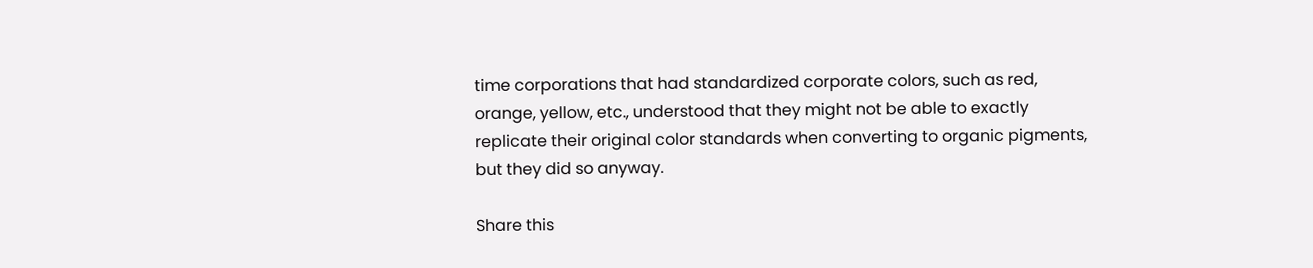time corporations that had standardized corporate colors, such as red, orange, yellow, etc., understood that they might not be able to exactly replicate their original color standards when converting to organic pigments, but they did so anyway.

Share this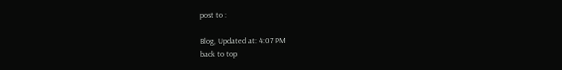post to :

Blog, Updated at: 4:07 PM
back to top